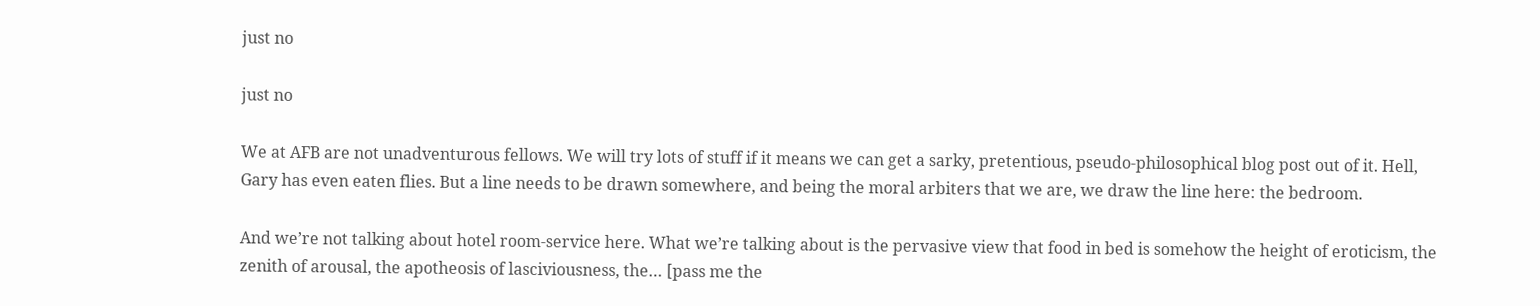just no

just no

We at AFB are not unadventurous fellows. We will try lots of stuff if it means we can get a sarky, pretentious, pseudo-philosophical blog post out of it. Hell, Gary has even eaten flies. But a line needs to be drawn somewhere, and being the moral arbiters that we are, we draw the line here: the bedroom.

And we’re not talking about hotel room-service here. What we’re talking about is the pervasive view that food in bed is somehow the height of eroticism, the zenith of arousal, the apotheosis of lasciviousness, the… [pass me the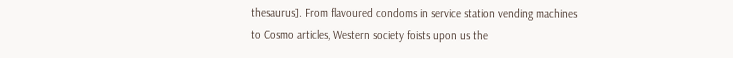thesaurus]. From flavoured condoms in service station vending machines to Cosmo articles, Western society foists upon us the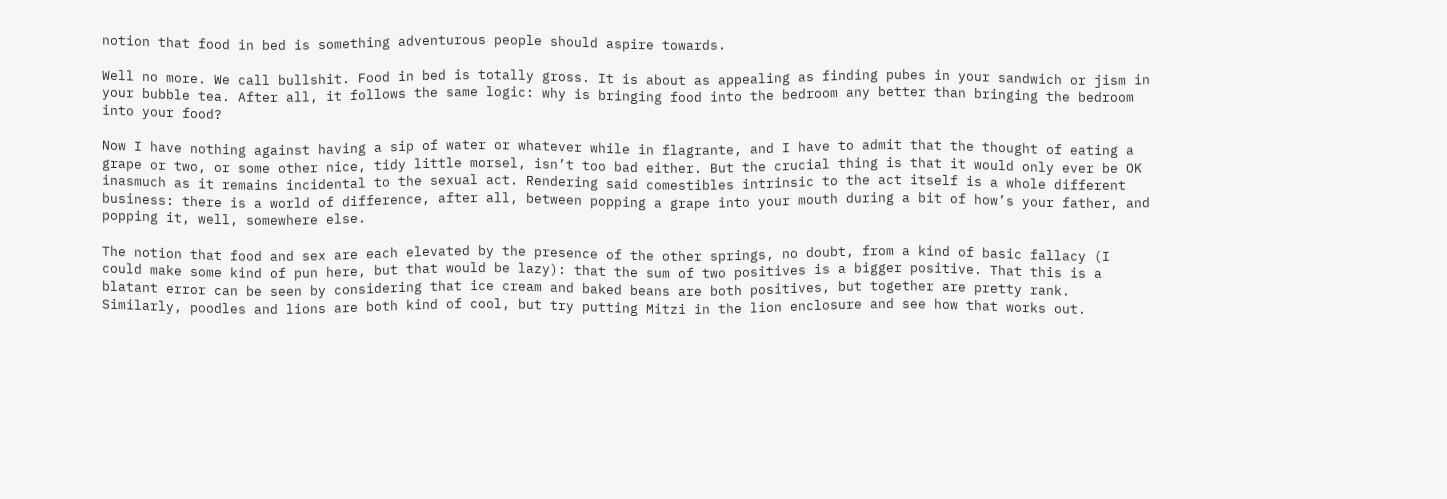notion that food in bed is something adventurous people should aspire towards.

Well no more. We call bullshit. Food in bed is totally gross. It is about as appealing as finding pubes in your sandwich or jism in your bubble tea. After all, it follows the same logic: why is bringing food into the bedroom any better than bringing the bedroom into your food?

Now I have nothing against having a sip of water or whatever while in flagrante, and I have to admit that the thought of eating a grape or two, or some other nice, tidy little morsel, isn’t too bad either. But the crucial thing is that it would only ever be OK inasmuch as it remains incidental to the sexual act. Rendering said comestibles intrinsic to the act itself is a whole different business: there is a world of difference, after all, between popping a grape into your mouth during a bit of how’s your father, and popping it, well, somewhere else.

The notion that food and sex are each elevated by the presence of the other springs, no doubt, from a kind of basic fallacy (I could make some kind of pun here, but that would be lazy): that the sum of two positives is a bigger positive. That this is a blatant error can be seen by considering that ice cream and baked beans are both positives, but together are pretty rank. Similarly, poodles and lions are both kind of cool, but try putting Mitzi in the lion enclosure and see how that works out.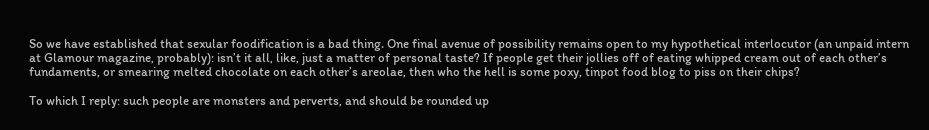So we have established that sexular foodification is a bad thing. One final avenue of possibility remains open to my hypothetical interlocutor (an unpaid intern at Glamour magazine, probably): isn’t it all, like, just a matter of personal taste? If people get their jollies off of eating whipped cream out of each other’s fundaments, or smearing melted chocolate on each other’s areolae, then who the hell is some poxy, tinpot food blog to piss on their chips?

To which I reply: such people are monsters and perverts, and should be rounded up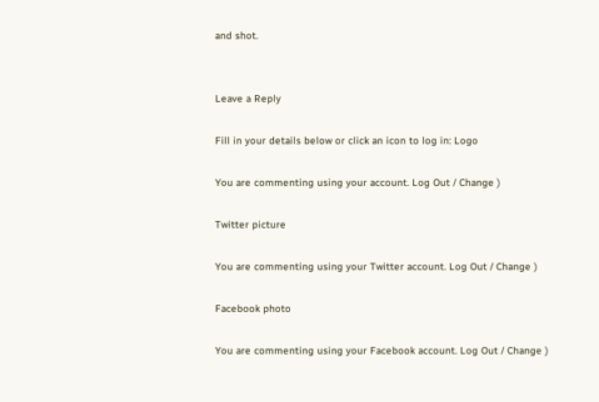and shot.


Leave a Reply

Fill in your details below or click an icon to log in: Logo

You are commenting using your account. Log Out / Change )

Twitter picture

You are commenting using your Twitter account. Log Out / Change )

Facebook photo

You are commenting using your Facebook account. Log Out / Change )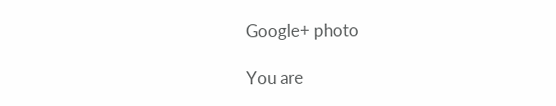Google+ photo

You are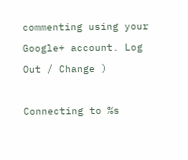commenting using your Google+ account. Log Out / Change )

Connecting to %s